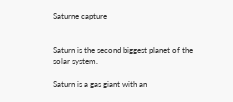Saturne capture


Saturn is the second biggest planet of the solar system.

Saturn is a gas giant with an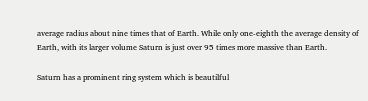average radius about nine times that of Earth. While only one-eighth the average density of Earth, with its larger volume Saturn is just over 95 times more massive than Earth.

Saturn has a prominent ring system which is beautilful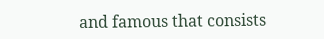and famous that consists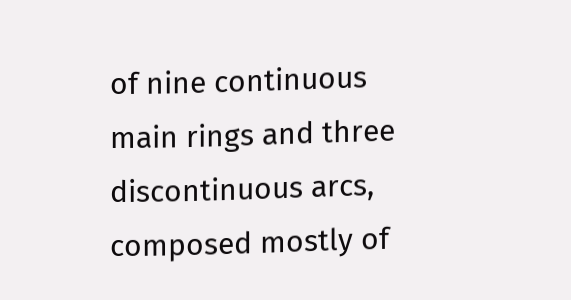of nine continuous main rings and three discontinuous arcs, composed mostly of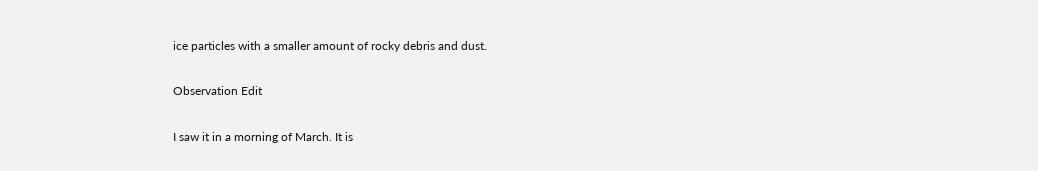ice particles with a smaller amount of rocky debris and dust.

Observation Edit

I saw it in a morning of March. It is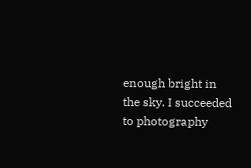enough bright in the sky. I succeeded to photography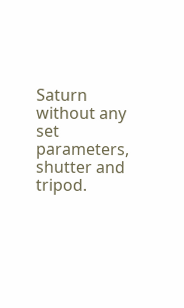Saturn without any set parameters, shutter and tripod.